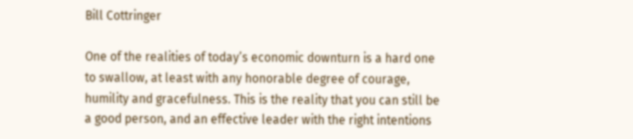Bill Cottringer

One of the realities of today’s economic downturn is a hard one to swallow, at least with any honorable degree of courage, humility and gracefulness. This is the reality that you can still be a good person, and an effective leader with the right intentions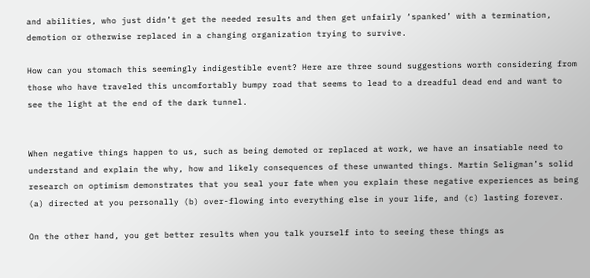and abilities, who just didn’t get the needed results and then get unfairly ‘spanked’ with a termination, demotion or otherwise replaced in a changing organization trying to survive.

How can you stomach this seemingly indigestible event? Here are three sound suggestions worth considering from those who have traveled this uncomfortably bumpy road that seems to lead to a dreadful dead end and want to see the light at the end of the dark tunnel.


When negative things happen to us, such as being demoted or replaced at work, we have an insatiable need to understand and explain the why, how and likely consequences of these unwanted things. Martin Seligman’s solid research on optimism demonstrates that you seal your fate when you explain these negative experiences as being (a) directed at you personally (b) over-flowing into everything else in your life, and (c) lasting forever.

On the other hand, you get better results when you talk yourself into to seeing these things as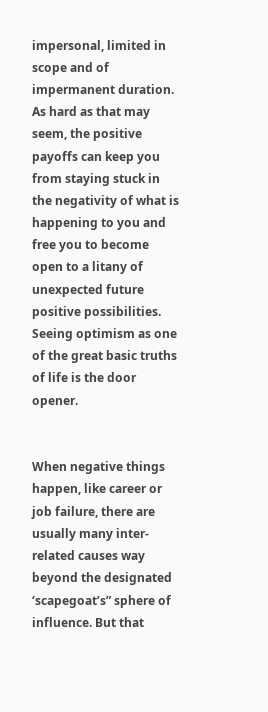impersonal, limited in scope and of impermanent duration. As hard as that may seem, the positive payoffs can keep you from staying stuck in the negativity of what is happening to you and free you to become open to a litany of unexpected future positive possibilities. Seeing optimism as one of the great basic truths of life is the door opener.


When negative things happen, like career or job failure, there are usually many inter-related causes way beyond the designated ‘scapegoat’s” sphere of influence. But that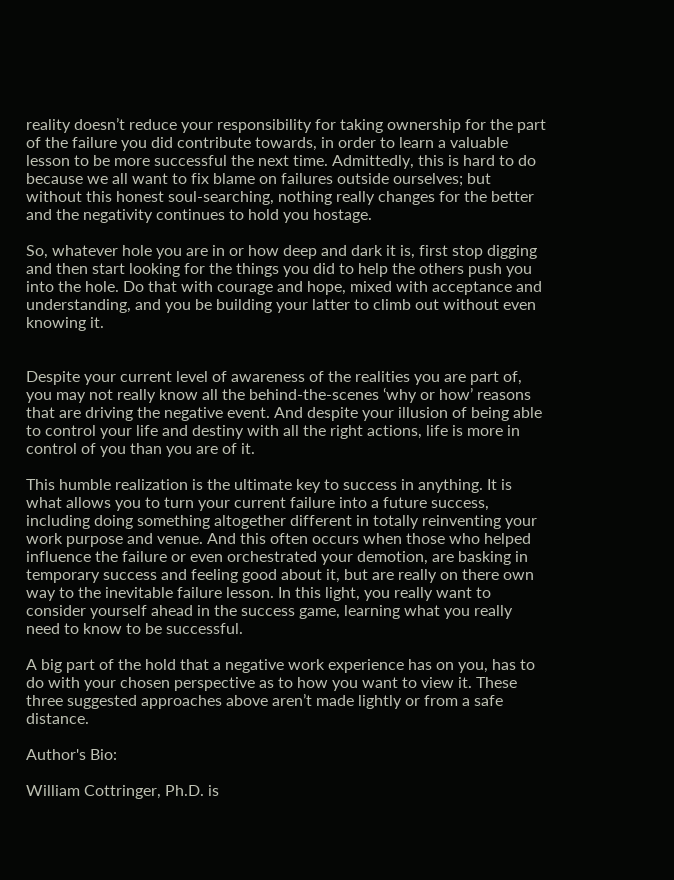reality doesn’t reduce your responsibility for taking ownership for the part of the failure you did contribute towards, in order to learn a valuable lesson to be more successful the next time. Admittedly, this is hard to do because we all want to fix blame on failures outside ourselves; but without this honest soul-searching, nothing really changes for the better and the negativity continues to hold you hostage.

So, whatever hole you are in or how deep and dark it is, first stop digging and then start looking for the things you did to help the others push you into the hole. Do that with courage and hope, mixed with acceptance and understanding, and you be building your latter to climb out without even knowing it.


Despite your current level of awareness of the realities you are part of, you may not really know all the behind-the-scenes ‘why or how’ reasons that are driving the negative event. And despite your illusion of being able to control your life and destiny with all the right actions, life is more in control of you than you are of it.

This humble realization is the ultimate key to success in anything. It is what allows you to turn your current failure into a future success, including doing something altogether different in totally reinventing your work purpose and venue. And this often occurs when those who helped influence the failure or even orchestrated your demotion, are basking in temporary success and feeling good about it, but are really on there own way to the inevitable failure lesson. In this light, you really want to consider yourself ahead in the success game, learning what you really need to know to be successful.

A big part of the hold that a negative work experience has on you, has to do with your chosen perspective as to how you want to view it. These three suggested approaches above aren’t made lightly or from a safe distance.

Author's Bio:

William Cottringer, Ph.D. is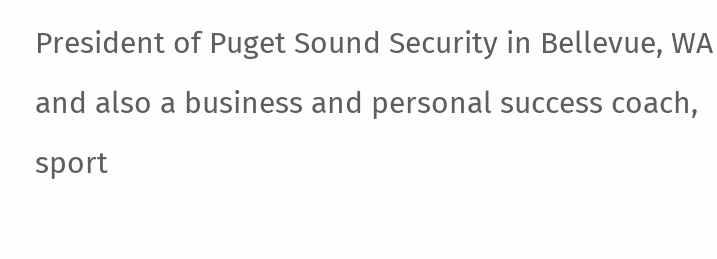President of Puget Sound Security in Bellevue, WA and also a business and personal success coach, sport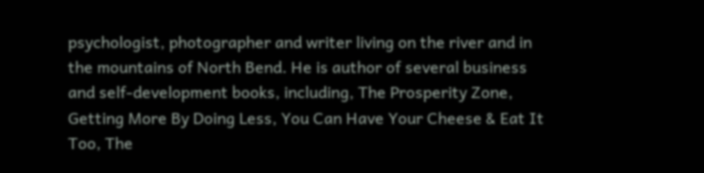psychologist, photographer and writer living on the river and in the mountains of North Bend. He is author of several business and self-development books, including, The Prosperity Zone, Getting More By Doing Less, You Can Have Your Cheese & Eat It Too, The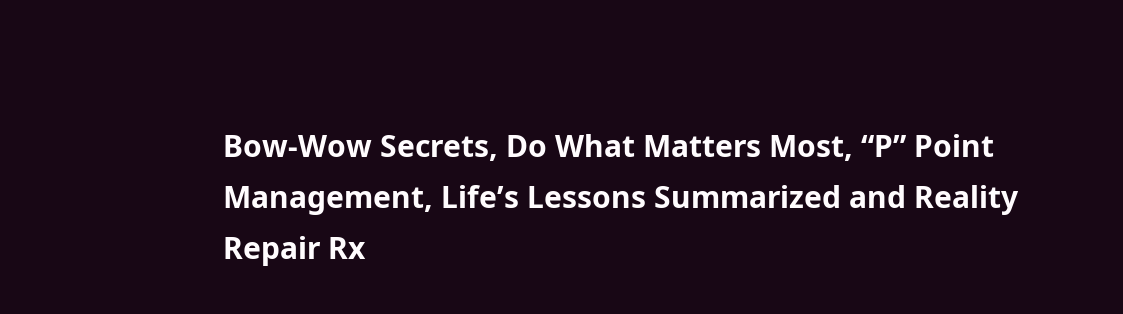Bow-Wow Secrets, Do What Matters Most, “P” Point Management, Life’s Lessons Summarized and Reality Repair Rx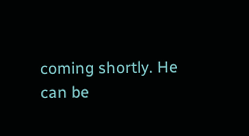coming shortly. He can be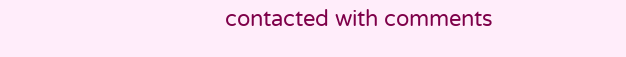contacted with comments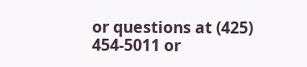or questions at (425) 454-5011 or